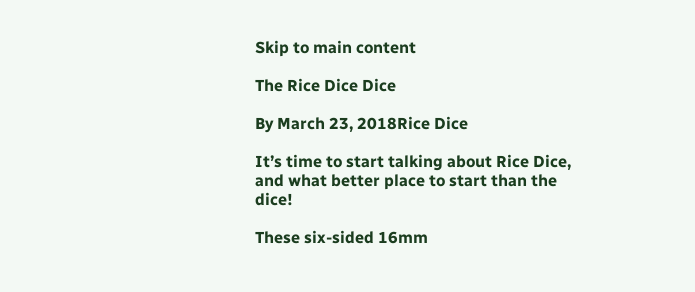Skip to main content

The Rice Dice Dice

By March 23, 2018Rice Dice

It’s time to start talking about Rice Dice, and what better place to start than the dice!

These six-sided 16mm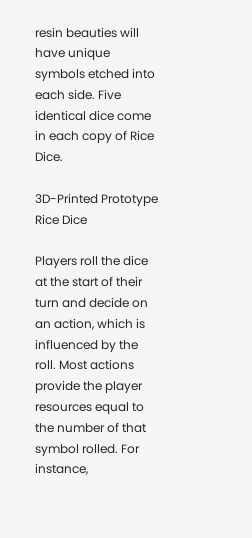resin beauties will have unique symbols etched into each side. Five identical dice come in each copy of Rice Dice.

3D-Printed Prototype Rice Dice

Players roll the dice at the start of their turn and decide on an action, which is influenced by the roll. Most actions provide the player resources equal to the number of that symbol rolled. For instance,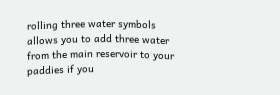rolling three water symbols allows you to add three water from the main reservoir to your paddies if you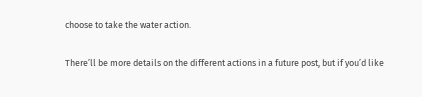choose to take the water action.

There’ll be more details on the different actions in a future post, but if you’d like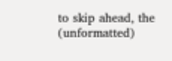to skip ahead, the (unformatted)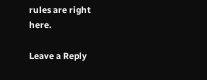rules are right here.

Leave a Reply